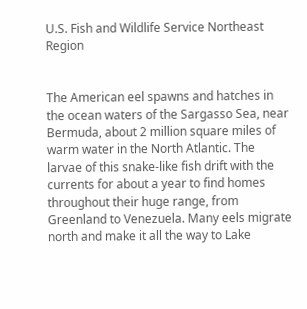U.S. Fish and Wildlife Service Northeast Region


The American eel spawns and hatches in the ocean waters of the Sargasso Sea, near Bermuda, about 2 million square miles of warm water in the North Atlantic. The larvae of this snake-like fish drift with the currents for about a year to find homes throughout their huge range, from Greenland to Venezuela. Many eels migrate north and make it all the way to Lake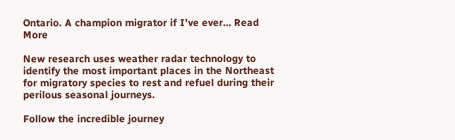Ontario. A champion migrator if I’ve ever… Read More

New research uses weather radar technology to identify the most important places in the Northeast for migratory species to rest and refuel during their perilous seasonal journeys.

Follow the incredible journey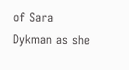of Sara Dykman as she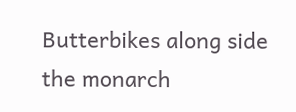Butterbikes along side the monarch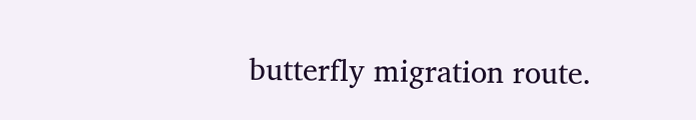butterfly migration route.